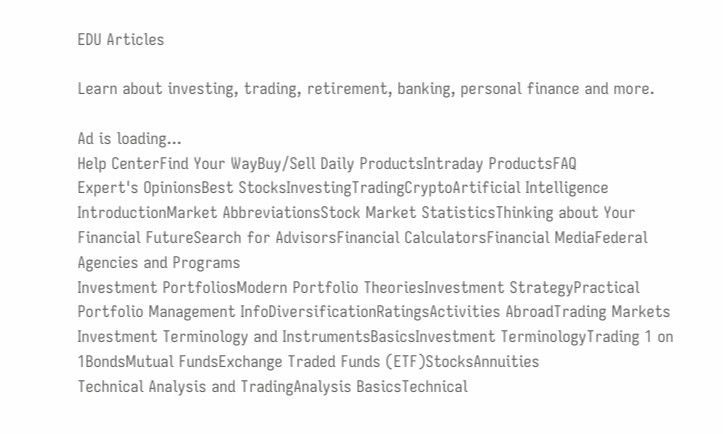EDU Articles

Learn about investing, trading, retirement, banking, personal finance and more.

Ad is loading...
Help CenterFind Your WayBuy/Sell Daily ProductsIntraday ProductsFAQ
Expert's OpinionsBest StocksInvestingTradingCryptoArtificial Intelligence
IntroductionMarket AbbreviationsStock Market StatisticsThinking about Your Financial FutureSearch for AdvisorsFinancial CalculatorsFinancial MediaFederal Agencies and Programs
Investment PortfoliosModern Portfolio TheoriesInvestment StrategyPractical Portfolio Management InfoDiversificationRatingsActivities AbroadTrading Markets
Investment Terminology and InstrumentsBasicsInvestment TerminologyTrading 1 on 1BondsMutual FundsExchange Traded Funds (ETF)StocksAnnuities
Technical Analysis and TradingAnalysis BasicsTechnical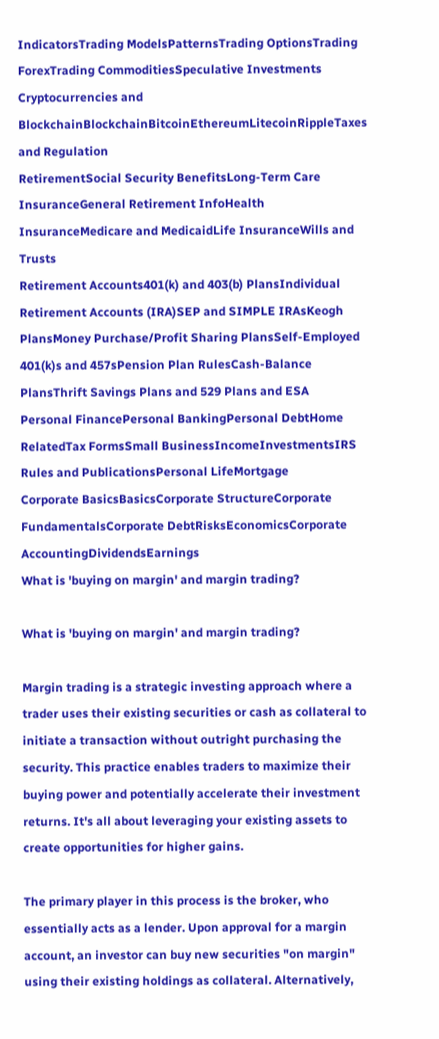IndicatorsTrading ModelsPatternsTrading OptionsTrading ForexTrading CommoditiesSpeculative Investments
Cryptocurrencies and BlockchainBlockchainBitcoinEthereumLitecoinRippleTaxes and Regulation
RetirementSocial Security BenefitsLong-Term Care InsuranceGeneral Retirement InfoHealth InsuranceMedicare and MedicaidLife InsuranceWills and Trusts
Retirement Accounts401(k) and 403(b) PlansIndividual Retirement Accounts (IRA)SEP and SIMPLE IRAsKeogh PlansMoney Purchase/Profit Sharing PlansSelf-Employed 401(k)s and 457sPension Plan RulesCash-Balance PlansThrift Savings Plans and 529 Plans and ESA
Personal FinancePersonal BankingPersonal DebtHome RelatedTax FormsSmall BusinessIncomeInvestmentsIRS Rules and PublicationsPersonal LifeMortgage
Corporate BasicsBasicsCorporate StructureCorporate FundamentalsCorporate DebtRisksEconomicsCorporate AccountingDividendsEarnings
What is 'buying on margin' and margin trading?

What is 'buying on margin' and margin trading?

Margin trading is a strategic investing approach where a trader uses their existing securities or cash as collateral to initiate a transaction without outright purchasing the security. This practice enables traders to maximize their buying power and potentially accelerate their investment returns. It's all about leveraging your existing assets to create opportunities for higher gains.

The primary player in this process is the broker, who essentially acts as a lender. Upon approval for a margin account, an investor can buy new securities "on margin" using their existing holdings as collateral. Alternatively,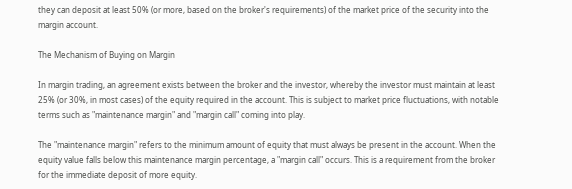they can deposit at least 50% (or more, based on the broker's requirements) of the market price of the security into the margin account.

The Mechanism of Buying on Margin

In margin trading, an agreement exists between the broker and the investor, whereby the investor must maintain at least 25% (or 30%, in most cases) of the equity required in the account. This is subject to market price fluctuations, with notable terms such as "maintenance margin" and "margin call" coming into play.

The "maintenance margin" refers to the minimum amount of equity that must always be present in the account. When the equity value falls below this maintenance margin percentage, a "margin call" occurs. This is a requirement from the broker for the immediate deposit of more equity.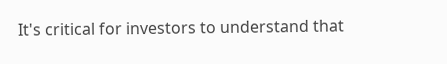It's critical for investors to understand that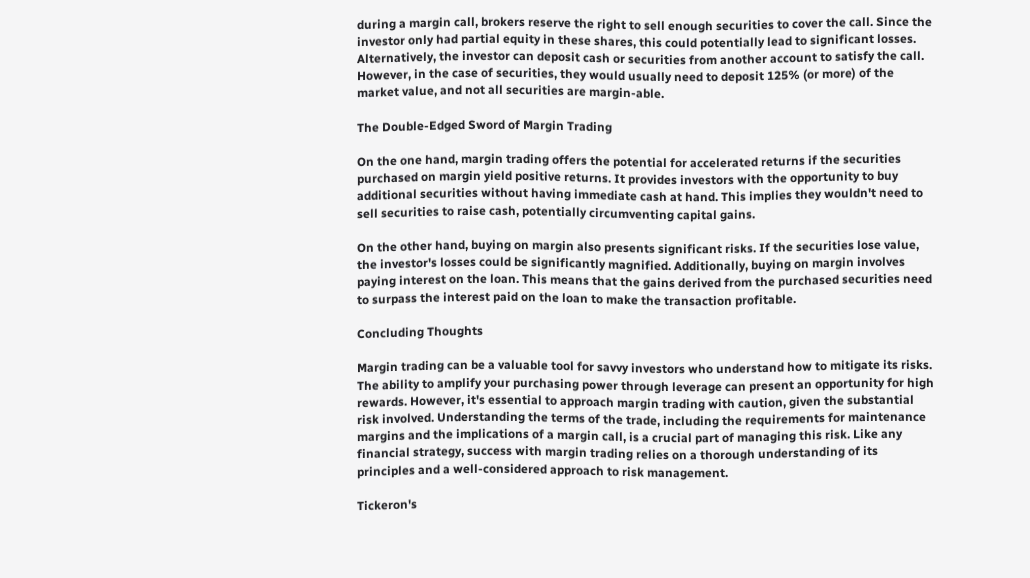during a margin call, brokers reserve the right to sell enough securities to cover the call. Since the investor only had partial equity in these shares, this could potentially lead to significant losses. Alternatively, the investor can deposit cash or securities from another account to satisfy the call. However, in the case of securities, they would usually need to deposit 125% (or more) of the market value, and not all securities are margin-able.

The Double-Edged Sword of Margin Trading

On the one hand, margin trading offers the potential for accelerated returns if the securities purchased on margin yield positive returns. It provides investors with the opportunity to buy additional securities without having immediate cash at hand. This implies they wouldn't need to sell securities to raise cash, potentially circumventing capital gains.

On the other hand, buying on margin also presents significant risks. If the securities lose value, the investor's losses could be significantly magnified. Additionally, buying on margin involves paying interest on the loan. This means that the gains derived from the purchased securities need to surpass the interest paid on the loan to make the transaction profitable.

Concluding Thoughts

Margin trading can be a valuable tool for savvy investors who understand how to mitigate its risks. The ability to amplify your purchasing power through leverage can present an opportunity for high rewards. However, it's essential to approach margin trading with caution, given the substantial risk involved. Understanding the terms of the trade, including the requirements for maintenance margins and the implications of a margin call, is a crucial part of managing this risk. Like any financial strategy, success with margin trading relies on a thorough understanding of its principles and a well-considered approach to risk management.

Tickeron's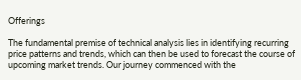Offerings

The fundamental premise of technical analysis lies in identifying recurring price patterns and trends, which can then be used to forecast the course of upcoming market trends. Our journey commenced with the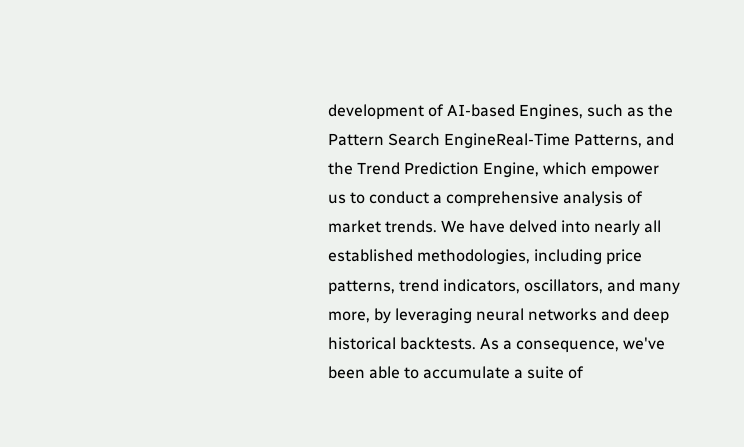development of AI-based Engines, such as the Pattern Search EngineReal-Time Patterns, and the Trend Prediction Engine, which empower us to conduct a comprehensive analysis of market trends. We have delved into nearly all established methodologies, including price patterns, trend indicators, oscillators, and many more, by leveraging neural networks and deep historical backtests. As a consequence, we've been able to accumulate a suite of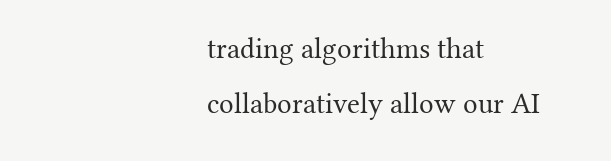trading algorithms that collaboratively allow our AI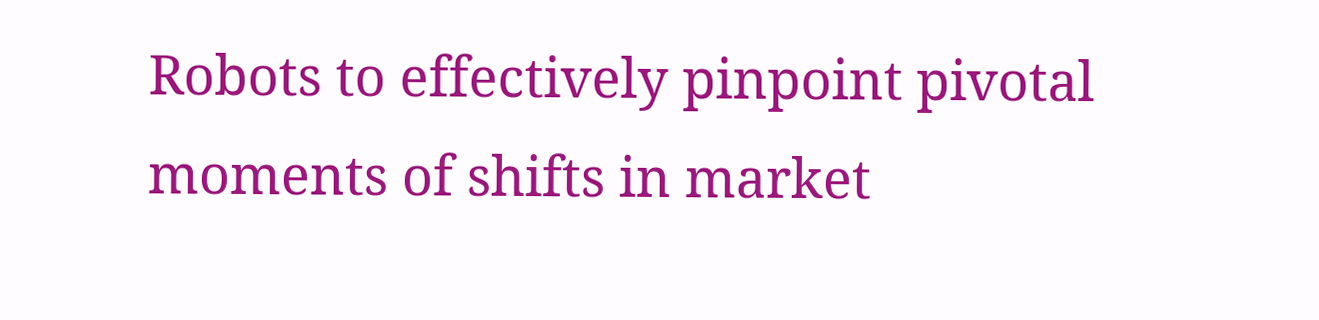Robots to effectively pinpoint pivotal moments of shifts in market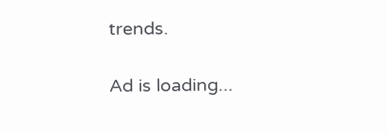trends.

Ad is loading...